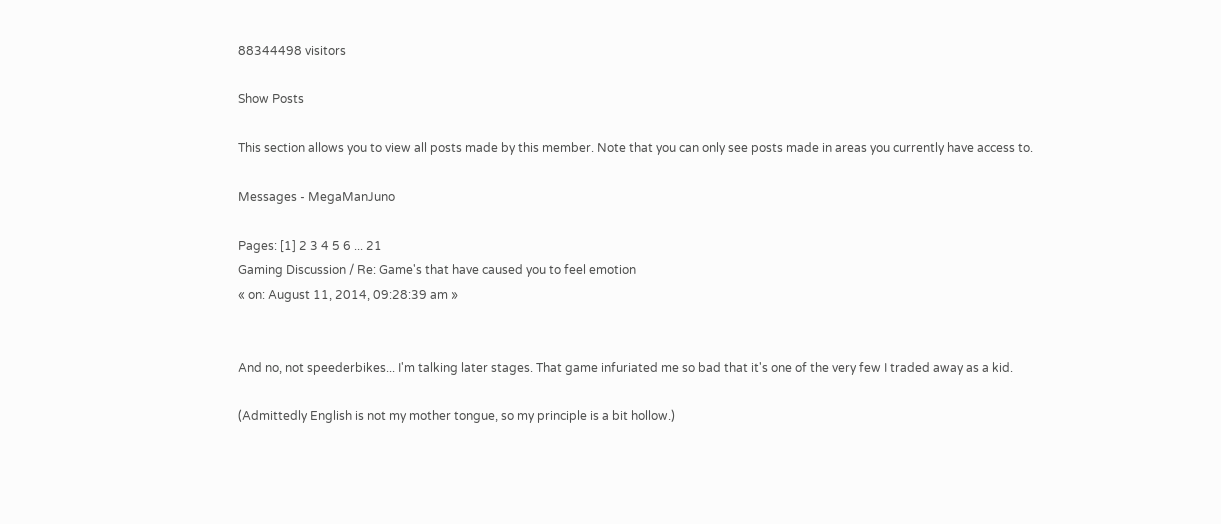88344498 visitors

Show Posts

This section allows you to view all posts made by this member. Note that you can only see posts made in areas you currently have access to.

Messages - MegaManJuno

Pages: [1] 2 3 4 5 6 ... 21
Gaming Discussion / Re: Game's that have caused you to feel emotion
« on: August 11, 2014, 09:28:39 am »


And no, not speederbikes... I'm talking later stages. That game infuriated me so bad that it's one of the very few I traded away as a kid.

(Admittedly English is not my mother tongue, so my principle is a bit hollow.)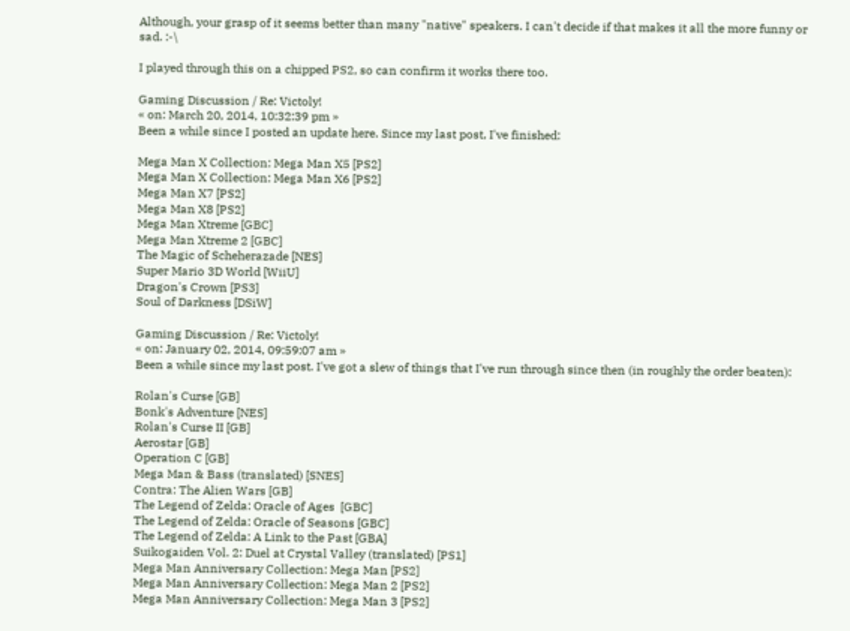Although, your grasp of it seems better than many "native" speakers. I can't decide if that makes it all the more funny or sad. :-\

I played through this on a chipped PS2, so can confirm it works there too.

Gaming Discussion / Re: Victoly!
« on: March 20, 2014, 10:32:39 pm »
Been a while since I posted an update here. Since my last post, I've finished:

Mega Man X Collection: Mega Man X5 [PS2]
Mega Man X Collection: Mega Man X6 [PS2]
Mega Man X7 [PS2]
Mega Man X8 [PS2]
Mega Man Xtreme [GBC]
Mega Man Xtreme 2 [GBC]
The Magic of Scheherazade [NES]
Super Mario 3D World [WiiU]
Dragon's Crown [PS3]
Soul of Darkness [DSiW]

Gaming Discussion / Re: Victoly!
« on: January 02, 2014, 09:59:07 am »
Been a while since my last post. I've got a slew of things that I've run through since then (in roughly the order beaten):

Rolan's Curse [GB]
Bonk's Adventure [NES]
Rolan's Curse II [GB]
Aerostar [GB]
Operation C [GB]
Mega Man & Bass (translated) [SNES]
Contra: The Alien Wars [GB]
The Legend of Zelda: Oracle of Ages  [GBC]
The Legend of Zelda: Oracle of Seasons [GBC]
The Legend of Zelda: A Link to the Past [GBA]
Suikogaiden Vol. 2: Duel at Crystal Valley (translated) [PS1]
Mega Man Anniversary Collection: Mega Man [PS2]
Mega Man Anniversary Collection: Mega Man 2 [PS2]
Mega Man Anniversary Collection: Mega Man 3 [PS2]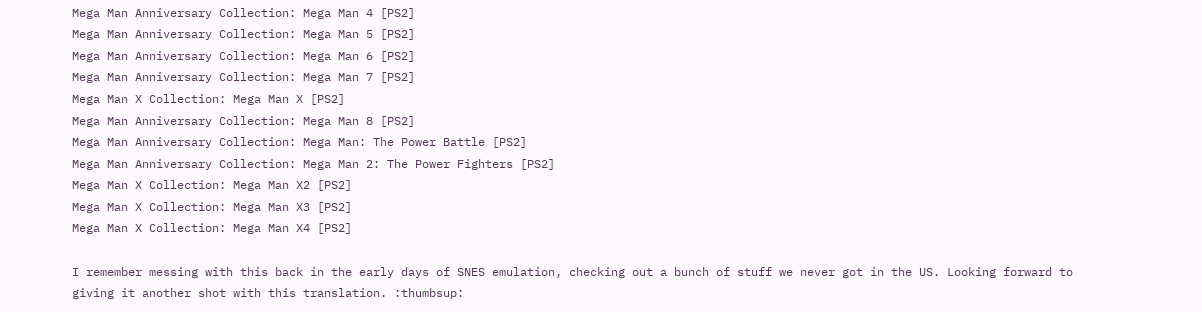Mega Man Anniversary Collection: Mega Man 4 [PS2]
Mega Man Anniversary Collection: Mega Man 5 [PS2]
Mega Man Anniversary Collection: Mega Man 6 [PS2]
Mega Man Anniversary Collection: Mega Man 7 [PS2]
Mega Man X Collection: Mega Man X [PS2]
Mega Man Anniversary Collection: Mega Man 8 [PS2]
Mega Man Anniversary Collection: Mega Man: The Power Battle [PS2]
Mega Man Anniversary Collection: Mega Man 2: The Power Fighters [PS2]
Mega Man X Collection: Mega Man X2 [PS2]
Mega Man X Collection: Mega Man X3 [PS2]
Mega Man X Collection: Mega Man X4 [PS2]

I remember messing with this back in the early days of SNES emulation, checking out a bunch of stuff we never got in the US. Looking forward to giving it another shot with this translation. :thumbsup: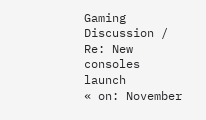Gaming Discussion / Re: New consoles launch
« on: November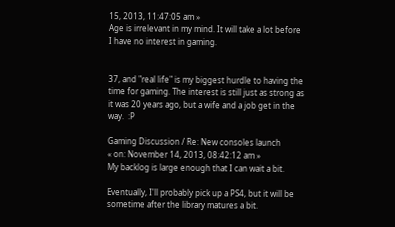15, 2013, 11:47:05 am »
Age is irrelevant in my mind. It will take a lot before I have no interest in gaming.


37, and "real life" is my biggest hurdle to having the time for gaming. The interest is still just as strong as it was 20 years ago, but a wife and a job get in the way.  :P

Gaming Discussion / Re: New consoles launch
« on: November 14, 2013, 08:42:12 am »
My backlog is large enough that I can wait a bit.

Eventually, I'll probably pick up a PS4, but it will be sometime after the library matures a bit.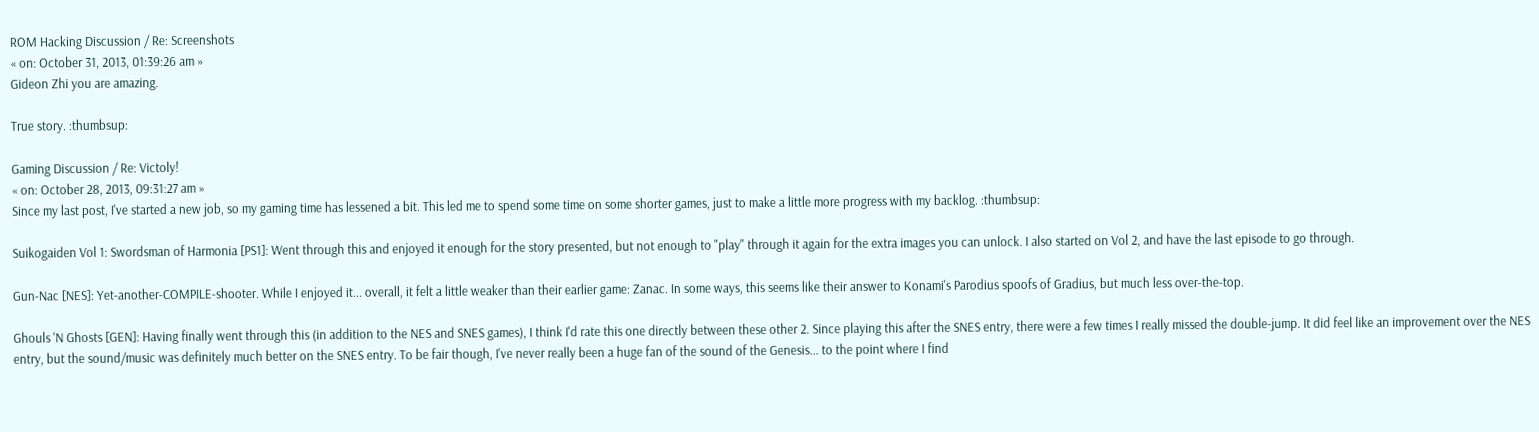ROM Hacking Discussion / Re: Screenshots
« on: October 31, 2013, 01:39:26 am »
Gideon Zhi you are amazing.

True story. :thumbsup:

Gaming Discussion / Re: Victoly!
« on: October 28, 2013, 09:31:27 am »
Since my last post, I've started a new job, so my gaming time has lessened a bit. This led me to spend some time on some shorter games, just to make a little more progress with my backlog. :thumbsup:

Suikogaiden Vol 1: Swordsman of Harmonia [PS1]: Went through this and enjoyed it enough for the story presented, but not enough to "play" through it again for the extra images you can unlock. I also started on Vol 2, and have the last episode to go through.

Gun-Nac [NES]: Yet-another-COMPILE-shooter. While I enjoyed it... overall, it felt a little weaker than their earlier game: Zanac. In some ways, this seems like their answer to Konami's Parodius spoofs of Gradius, but much less over-the-top.

Ghouls 'N Ghosts [GEN]: Having finally went through this (in addition to the NES and SNES games), I think I'd rate this one directly between these other 2. Since playing this after the SNES entry, there were a few times I really missed the double-jump. It did feel like an improvement over the NES entry, but the sound/music was definitely much better on the SNES entry. To be fair though, I've never really been a huge fan of the sound of the Genesis... to the point where I find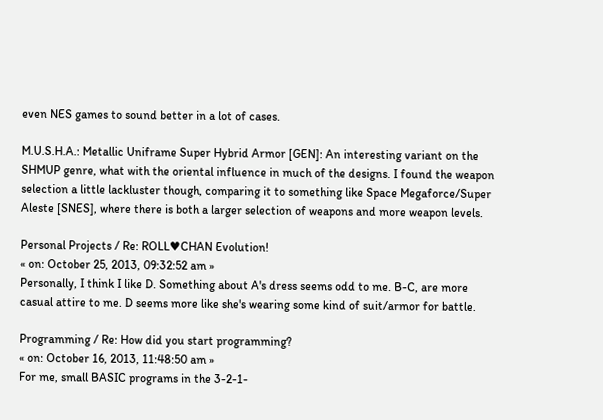even NES games to sound better in a lot of cases.

M.U.S.H.A.: Metallic Uniframe Super Hybrid Armor [GEN]: An interesting variant on the SHMUP genre, what with the oriental influence in much of the designs. I found the weapon selection a little lackluster though, comparing it to something like Space Megaforce/Super Aleste [SNES], where there is both a larger selection of weapons and more weapon levels.

Personal Projects / Re: ROLL♥CHAN Evolution!
« on: October 25, 2013, 09:32:52 am »
Personally, I think I like D. Something about A's dress seems odd to me. B-C, are more casual attire to me. D seems more like she's wearing some kind of suit/armor for battle.

Programming / Re: How did you start programming?
« on: October 16, 2013, 11:48:50 am »
For me, small BASIC programs in the 3-2-1-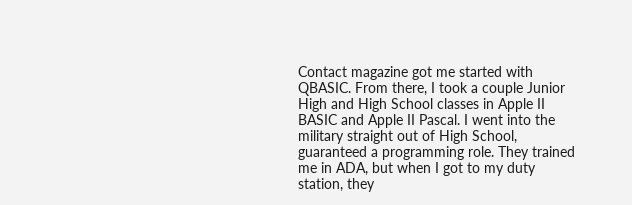Contact magazine got me started with QBASIC. From there, I took a couple Junior High and High School classes in Apple II BASIC and Apple II Pascal. I went into the military straight out of High School, guaranteed a programming role. They trained me in ADA, but when I got to my duty station, they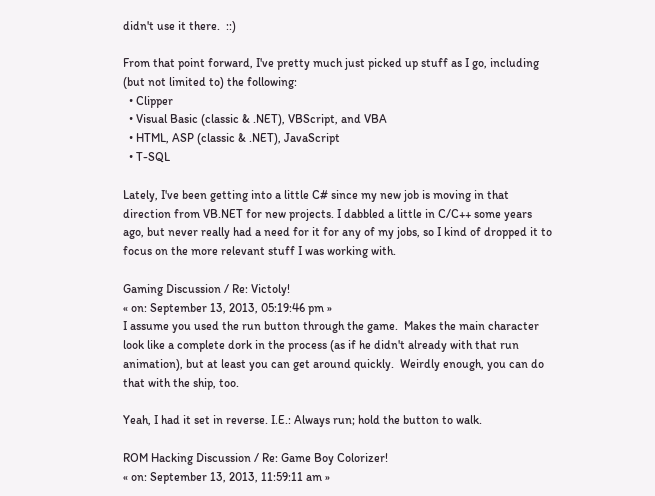didn't use it there.  ::)

From that point forward, I've pretty much just picked up stuff as I go, including (but not limited to) the following:
  • Clipper
  • Visual Basic (classic & .NET), VBScript, and VBA
  • HTML, ASP (classic & .NET), JavaScript
  • T-SQL

Lately, I've been getting into a little C# since my new job is moving in that direction from VB.NET for new projects. I dabbled a little in C/C++ some years ago, but never really had a need for it for any of my jobs, so I kind of dropped it to focus on the more relevant stuff I was working with.

Gaming Discussion / Re: Victoly!
« on: September 13, 2013, 05:19:46 pm »
I assume you used the run button through the game.  Makes the main character look like a complete dork in the process (as if he didn't already with that run animation), but at least you can get around quickly.  Weirdly enough, you can do that with the ship, too.

Yeah, I had it set in reverse. I.E.: Always run; hold the button to walk.

ROM Hacking Discussion / Re: Game Boy Colorizer!
« on: September 13, 2013, 11:59:11 am »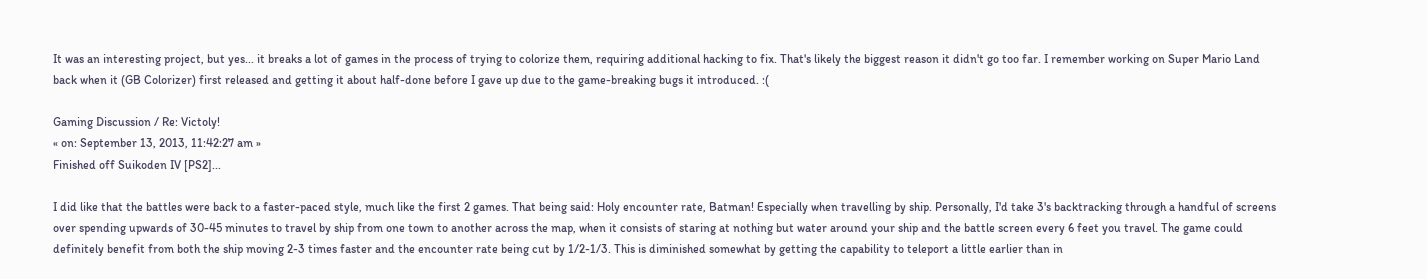It was an interesting project, but yes... it breaks a lot of games in the process of trying to colorize them, requiring additional hacking to fix. That's likely the biggest reason it didn't go too far. I remember working on Super Mario Land back when it (GB Colorizer) first released and getting it about half-done before I gave up due to the game-breaking bugs it introduced. :(

Gaming Discussion / Re: Victoly!
« on: September 13, 2013, 11:42:27 am »
Finished off Suikoden IV [PS2]...

I did like that the battles were back to a faster-paced style, much like the first 2 games. That being said: Holy encounter rate, Batman! Especially when travelling by ship. Personally, I'd take 3's backtracking through a handful of screens over spending upwards of 30-45 minutes to travel by ship from one town to another across the map, when it consists of staring at nothing but water around your ship and the battle screen every 6 feet you travel. The game could definitely benefit from both the ship moving 2-3 times faster and the encounter rate being cut by 1/2-1/3. This is diminished somewhat by getting the capability to teleport a little earlier than in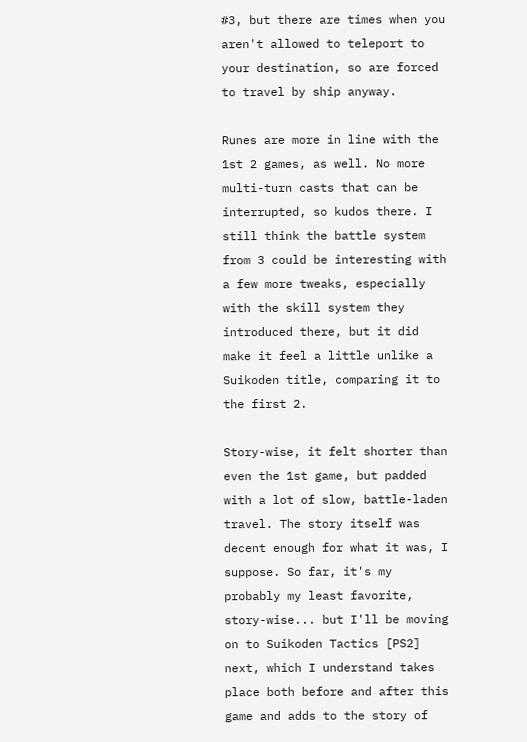#3, but there are times when you aren't allowed to teleport to your destination, so are forced to travel by ship anyway.

Runes are more in line with the 1st 2 games, as well. No more multi-turn casts that can be interrupted, so kudos there. I still think the battle system from 3 could be interesting with a few more tweaks, especially with the skill system they introduced there, but it did make it feel a little unlike a Suikoden title, comparing it to the first 2.

Story-wise, it felt shorter than even the 1st game, but padded with a lot of slow, battle-laden travel. The story itself was decent enough for what it was, I suppose. So far, it's my probably my least favorite, story-wise... but I'll be moving on to Suikoden Tactics [PS2] next, which I understand takes place both before and after this game and adds to the story of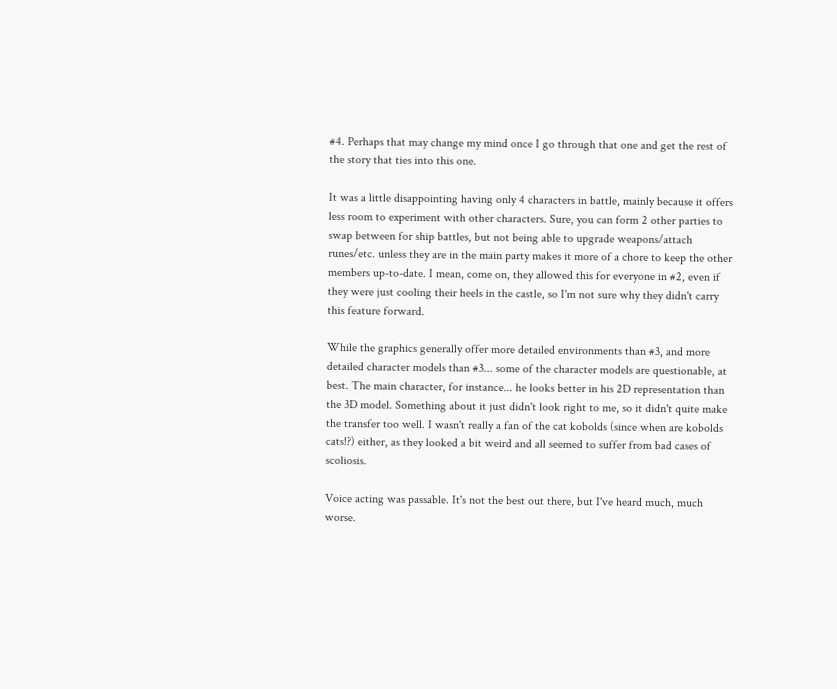#4. Perhaps that may change my mind once I go through that one and get the rest of the story that ties into this one.

It was a little disappointing having only 4 characters in battle, mainly because it offers less room to experiment with other characters. Sure, you can form 2 other parties to swap between for ship battles, but not being able to upgrade weapons/attach runes/etc. unless they are in the main party makes it more of a chore to keep the other members up-to-date. I mean, come on, they allowed this for everyone in #2, even if they were just cooling their heels in the castle, so I'm not sure why they didn't carry this feature forward.

While the graphics generally offer more detailed environments than #3, and more detailed character models than #3... some of the character models are questionable, at best. The main character, for instance... he looks better in his 2D representation than the 3D model. Something about it just didn't look right to me, so it didn't quite make the transfer too well. I wasn't really a fan of the cat kobolds (since when are kobolds cats!?) either, as they looked a bit weird and all seemed to suffer from bad cases of scoliosis.

Voice acting was passable. It's not the best out there, but I've heard much, much worse.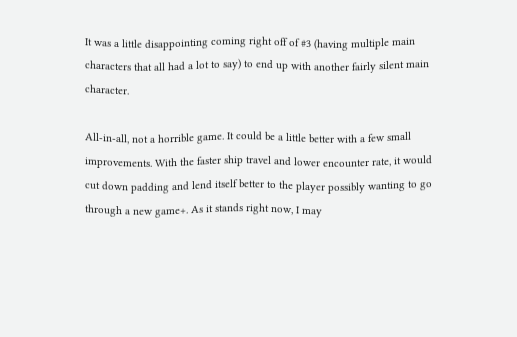It was a little disappointing coming right off of #3 (having multiple main characters that all had a lot to say) to end up with another fairly silent main character.

All-in-all, not a horrible game. It could be a little better with a few small improvements. With the faster ship travel and lower encounter rate, it would cut down padding and lend itself better to the player possibly wanting to go through a new game+. As it stands right now, I may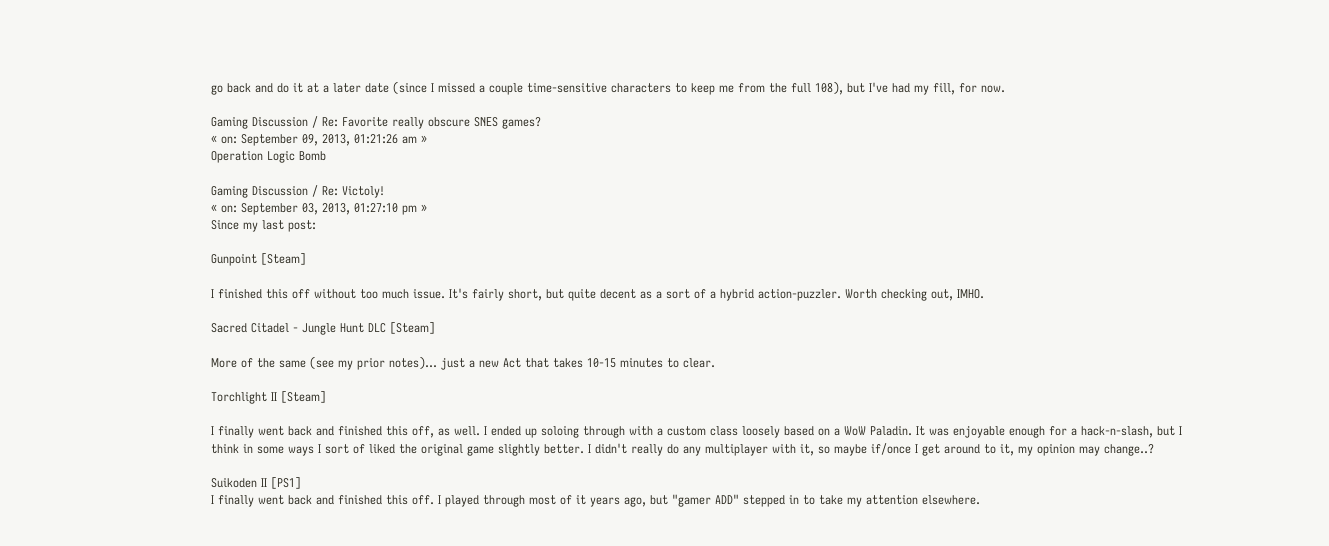go back and do it at a later date (since I missed a couple time-sensitive characters to keep me from the full 108), but I've had my fill, for now.

Gaming Discussion / Re: Favorite really obscure SNES games?
« on: September 09, 2013, 01:21:26 am »
Operation Logic Bomb

Gaming Discussion / Re: Victoly!
« on: September 03, 2013, 01:27:10 pm »
Since my last post:

Gunpoint [Steam]

I finished this off without too much issue. It's fairly short, but quite decent as a sort of a hybrid action-puzzler. Worth checking out, IMHO.

Sacred Citadel - Jungle Hunt DLC [Steam]

More of the same (see my prior notes)... just a new Act that takes 10-15 minutes to clear.

Torchlight II [Steam]

I finally went back and finished this off, as well. I ended up soloing through with a custom class loosely based on a WoW Paladin. It was enjoyable enough for a hack-n-slash, but I think in some ways I sort of liked the original game slightly better. I didn't really do any multiplayer with it, so maybe if/once I get around to it, my opinion may change..?

Suikoden II [PS1]
I finally went back and finished this off. I played through most of it years ago, but "gamer ADD" stepped in to take my attention elsewhere.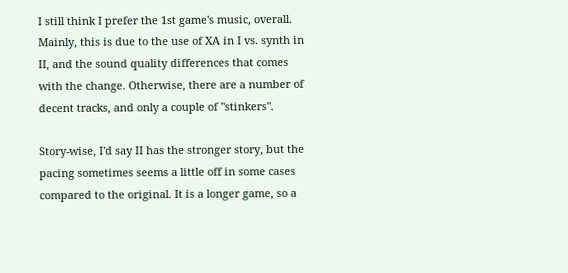I still think I prefer the 1st game's music, overall. Mainly, this is due to the use of XA in I vs. synth in II, and the sound quality differences that comes with the change. Otherwise, there are a number of decent tracks, and only a couple of "stinkers".

Story-wise, I'd say II has the stronger story, but the pacing sometimes seems a little off in some cases compared to the original. It is a longer game, so a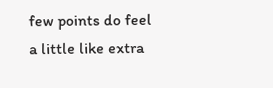few points do feel a little like extra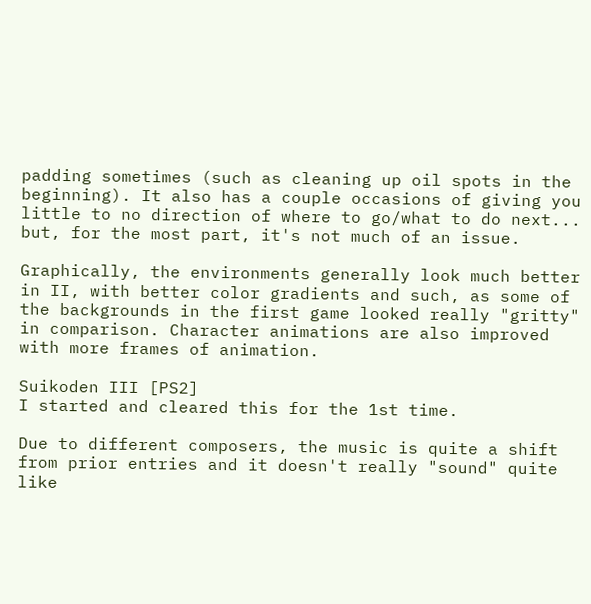padding sometimes (such as cleaning up oil spots in the beginning). It also has a couple occasions of giving you little to no direction of where to go/what to do next... but, for the most part, it's not much of an issue.

Graphically, the environments generally look much better in II, with better color gradients and such, as some of the backgrounds in the first game looked really "gritty" in comparison. Character animations are also improved with more frames of animation.

Suikoden III [PS2]
I started and cleared this for the 1st time.

Due to different composers, the music is quite a shift from prior entries and it doesn't really "sound" quite like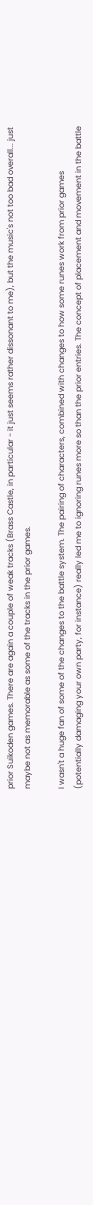prior Suikoden games. There are again a couple of weak tracks (Brass Castle, in particular - it just seems rather dissonant to me), but the music's not too bad overall... just maybe not as memorable as some of the tracks in the prior games.

I wasn't a huge fan of some of the changes to the battle system. The pairing of characters, combined with changes to how some runes work from prior games (potentially damaging your own party, for instance) really led me to ignoring runes more so than the prior entries. The concept of placement and movement in the battle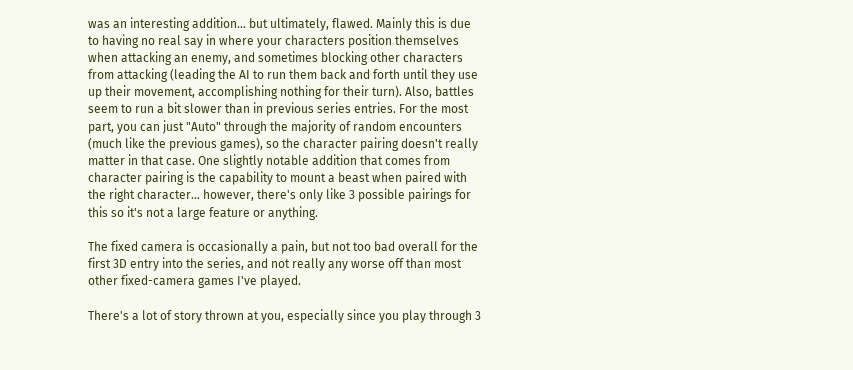was an interesting addition... but ultimately, flawed. Mainly this is due to having no real say in where your characters position themselves when attacking an enemy, and sometimes blocking other characters from attacking (leading the AI to run them back and forth until they use up their movement, accomplishing nothing for their turn). Also, battles seem to run a bit slower than in previous series entries. For the most part, you can just "Auto" through the majority of random encounters (much like the previous games), so the character pairing doesn't really matter in that case. One slightly notable addition that comes from character pairing is the capability to mount a beast when paired with the right character... however, there's only like 3 possible pairings for this so it's not a large feature or anything.

The fixed camera is occasionally a pain, but not too bad overall for the first 3D entry into the series, and not really any worse off than most other fixed-camera games I've played.

There's a lot of story thrown at you, especially since you play through 3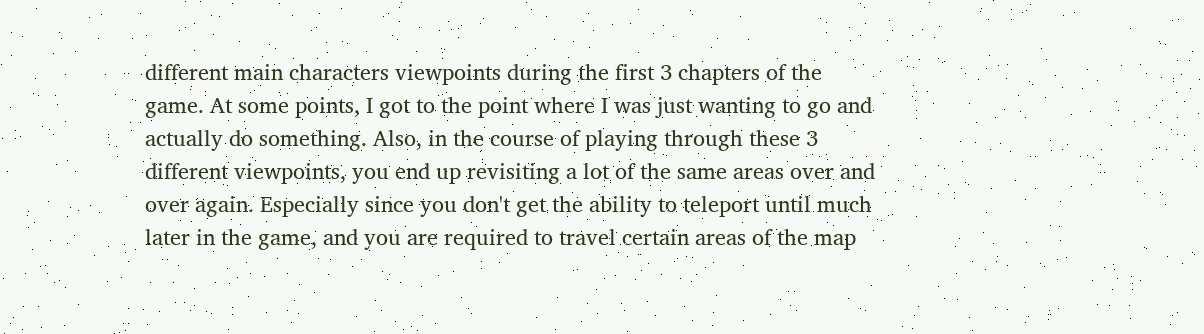different main characters viewpoints during the first 3 chapters of the game. At some points, I got to the point where I was just wanting to go and actually do something. Also, in the course of playing through these 3 different viewpoints, you end up revisiting a lot of the same areas over and over again. Especially since you don't get the ability to teleport until much later in the game, and you are required to travel certain areas of the map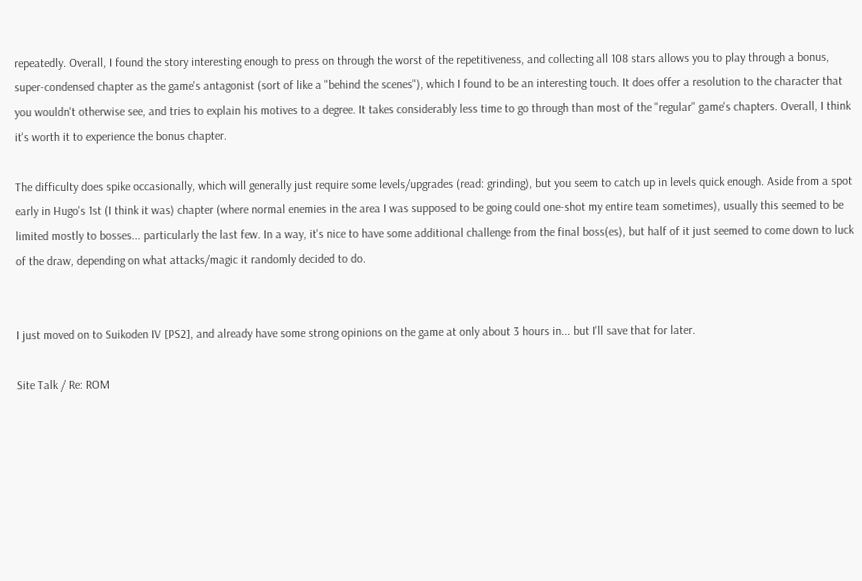repeatedly. Overall, I found the story interesting enough to press on through the worst of the repetitiveness, and collecting all 108 stars allows you to play through a bonus, super-condensed chapter as the game's antagonist (sort of like a "behind the scenes"), which I found to be an interesting touch. It does offer a resolution to the character that you wouldn't otherwise see, and tries to explain his motives to a degree. It takes considerably less time to go through than most of the "regular" game's chapters. Overall, I think it's worth it to experience the bonus chapter.

The difficulty does spike occasionally, which will generally just require some levels/upgrades (read: grinding), but you seem to catch up in levels quick enough. Aside from a spot early in Hugo's 1st (I think it was) chapter (where normal enemies in the area I was supposed to be going could one-shot my entire team sometimes), usually this seemed to be limited mostly to bosses... particularly the last few. In a way, it's nice to have some additional challenge from the final boss(es), but half of it just seemed to come down to luck of the draw, depending on what attacks/magic it randomly decided to do.


I just moved on to Suikoden IV [PS2], and already have some strong opinions on the game at only about 3 hours in... but I'll save that for later.

Site Talk / Re: ROM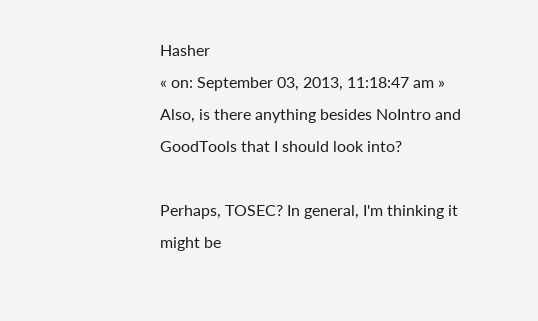Hasher
« on: September 03, 2013, 11:18:47 am »
Also, is there anything besides NoIntro and GoodTools that I should look into?

Perhaps, TOSEC? In general, I'm thinking it might be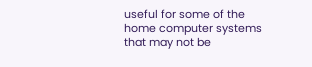useful for some of the home computer systems that may not be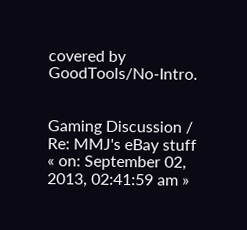covered by GoodTools/No-Intro.


Gaming Discussion / Re: MMJ's eBay stuff
« on: September 02, 2013, 02:41:59 am »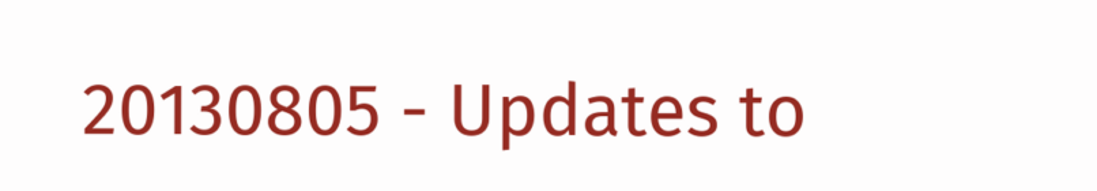20130805 - Updates to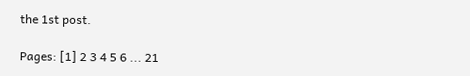the 1st post.

Pages: [1] 2 3 4 5 6 ... 21